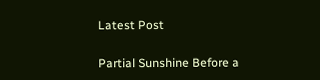Latest Post

Partial Sunshine Before a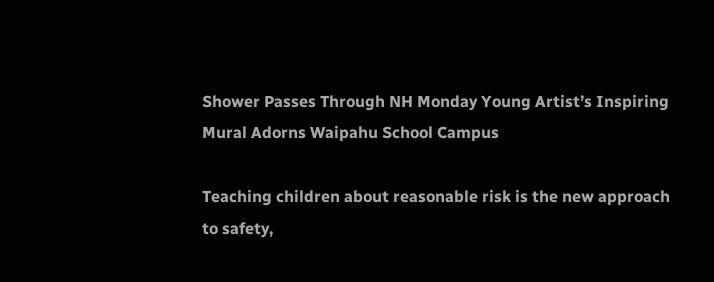Shower Passes Through NH Monday Young Artist’s Inspiring Mural Adorns Waipahu School Campus

Teaching children about reasonable risk is the new approach to safety,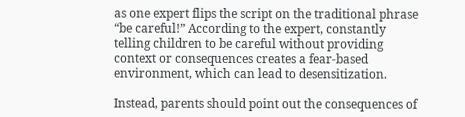as one expert flips the script on the traditional phrase “be careful!” According to the expert, constantly telling children to be careful without providing context or consequences creates a fear-based environment, which can lead to desensitization.

Instead, parents should point out the consequences of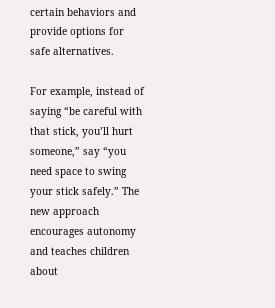certain behaviors and provide options for safe alternatives.

For example, instead of saying “be careful with that stick, you’ll hurt someone,” say “you need space to swing your stick safely.” The new approach encourages autonomy and teaches children about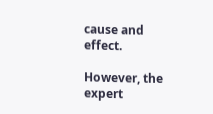cause and effect.

However, the expert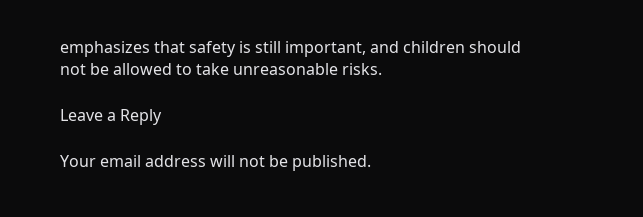emphasizes that safety is still important, and children should not be allowed to take unreasonable risks.

Leave a Reply

Your email address will not be published.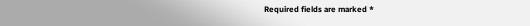Required fields are marked *